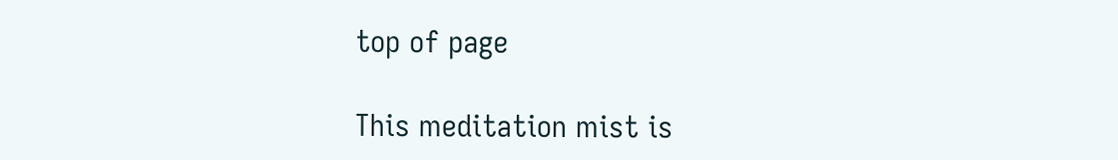top of page

This meditation mist is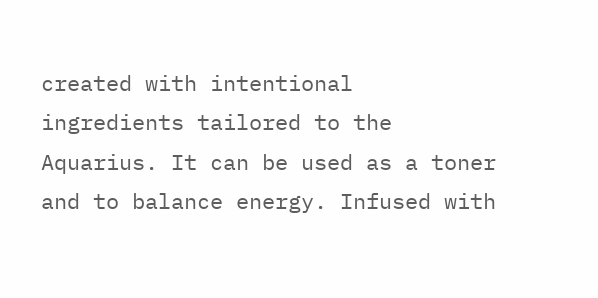created with intentional ingredients tailored to the Aquarius. It can be used as a toner and to balance energy. Infused with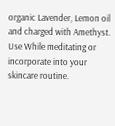organic Lavender, Lemon oil and charged with Amethyst. Use While meditating or incorporate into your skincare routine.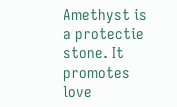Amethyst is a protectie stone. It promotes love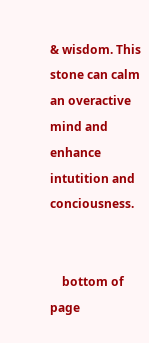& wisdom. This stone can calm an overactive mind and enhance intutition and conciousness.


    bottom of page